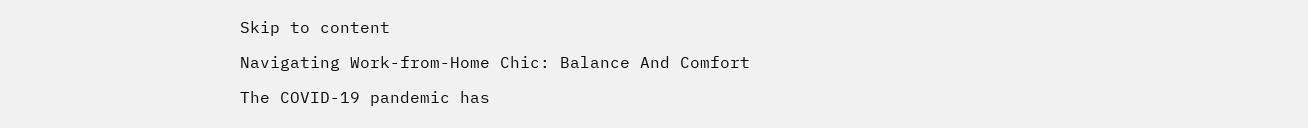Skip to content

Navigating Work-from-Home Chic: Balance And Comfort

The COVID-19 pandemic has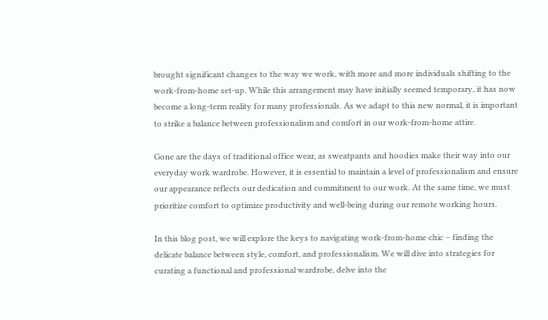brought significant changes to the way we work, with more and more individuals shifting to the work-from-home set-up. While this arrangement may have initially seemed temporary, it has now become a long-term reality for many professionals. As we adapt to this new normal, it is important to strike a balance between professionalism and comfort in our work-from-home attire.

Gone are the days of traditional office wear, as sweatpants and hoodies make their way into our everyday work wardrobe. However, it is essential to maintain a level of professionalism and ensure our appearance reflects our dedication and commitment to our work. At the same time, we must prioritize comfort to optimize productivity and well-being during our remote working hours.

In this blog post, we will explore the keys to navigating work-from-home chic – finding the delicate balance between style, comfort, and professionalism. We will dive into strategies for curating a functional and professional wardrobe, delve into the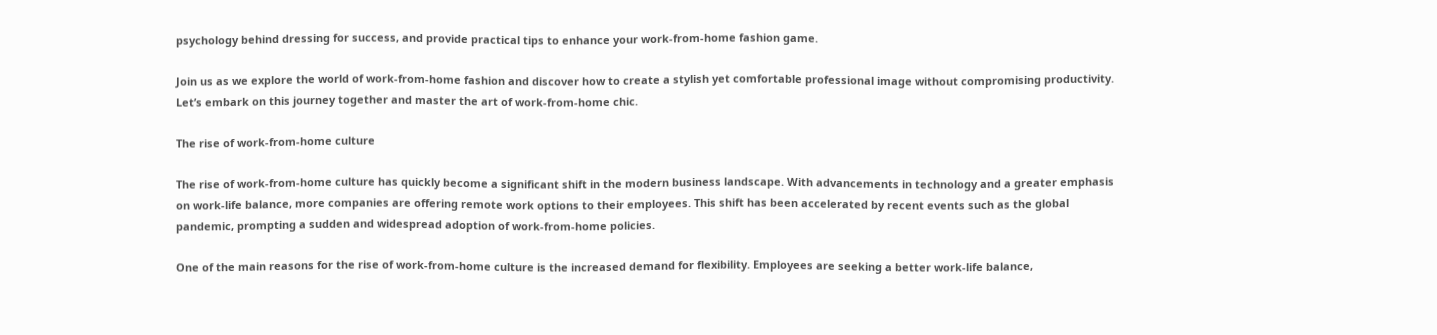psychology behind dressing for success, and provide practical tips to enhance your work-from-home fashion game.

Join us as we explore the world of work-from-home fashion and discover how to create a stylish yet comfortable professional image without compromising productivity. Let’s embark on this journey together and master the art of work-from-home chic.

The rise of work-from-home culture

The rise of work-from-home culture has quickly become a significant shift in the modern business landscape. With advancements in technology and a greater emphasis on work-life balance, more companies are offering remote work options to their employees. This shift has been accelerated by recent events such as the global pandemic, prompting a sudden and widespread adoption of work-from-home policies.

One of the main reasons for the rise of work-from-home culture is the increased demand for flexibility. Employees are seeking a better work-life balance,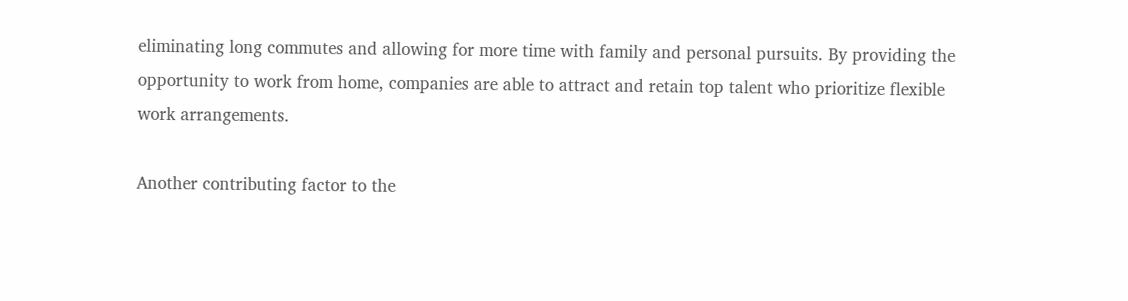eliminating long commutes and allowing for more time with family and personal pursuits. By providing the opportunity to work from home, companies are able to attract and retain top talent who prioritize flexible work arrangements.

Another contributing factor to the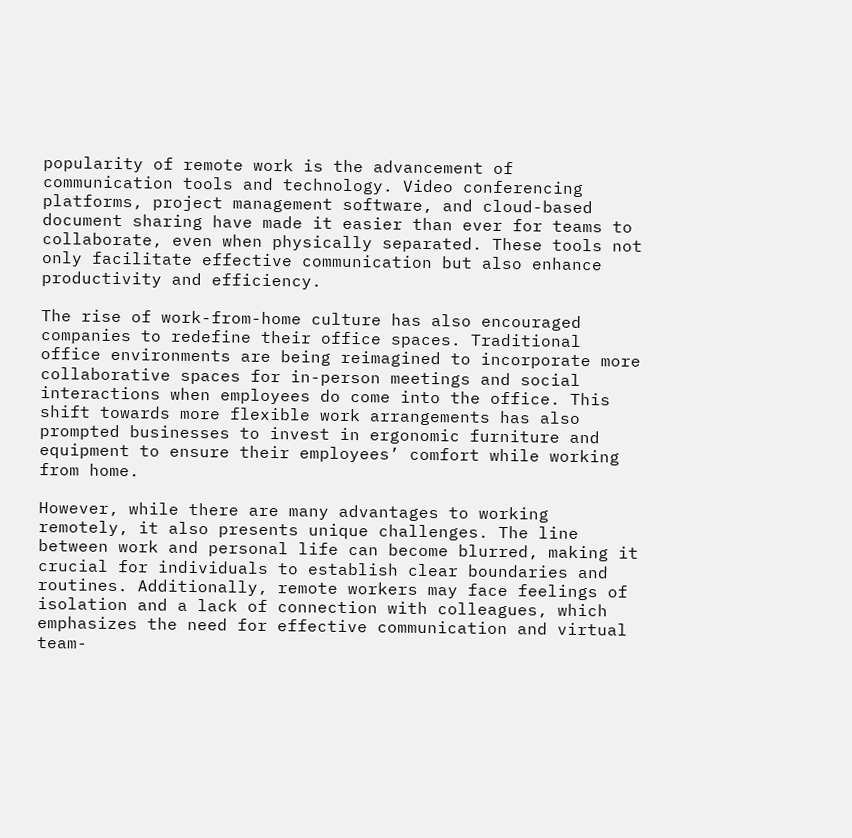popularity of remote work is the advancement of communication tools and technology. Video conferencing platforms, project management software, and cloud-based document sharing have made it easier than ever for teams to collaborate, even when physically separated. These tools not only facilitate effective communication but also enhance productivity and efficiency.

The rise of work-from-home culture has also encouraged companies to redefine their office spaces. Traditional office environments are being reimagined to incorporate more collaborative spaces for in-person meetings and social interactions when employees do come into the office. This shift towards more flexible work arrangements has also prompted businesses to invest in ergonomic furniture and equipment to ensure their employees’ comfort while working from home.

However, while there are many advantages to working remotely, it also presents unique challenges. The line between work and personal life can become blurred, making it crucial for individuals to establish clear boundaries and routines. Additionally, remote workers may face feelings of isolation and a lack of connection with colleagues, which emphasizes the need for effective communication and virtual team-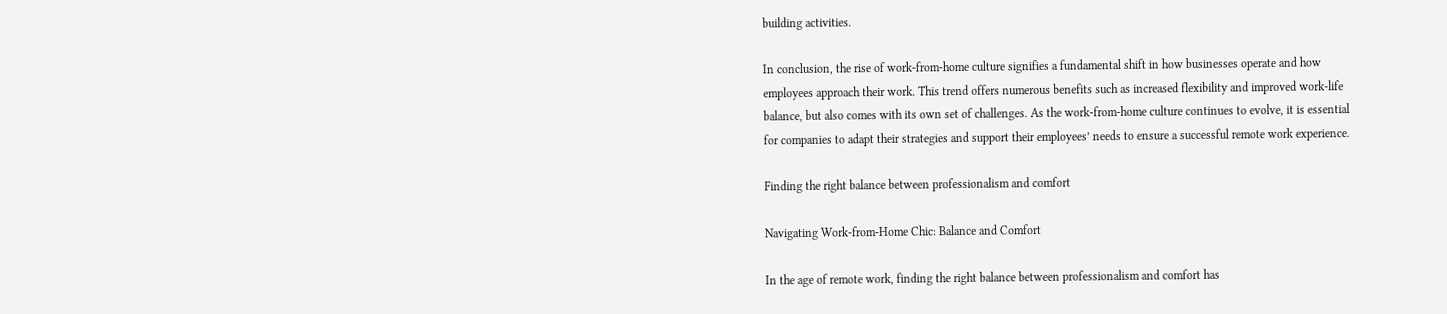building activities.

In conclusion, the rise of work-from-home culture signifies a fundamental shift in how businesses operate and how employees approach their work. This trend offers numerous benefits such as increased flexibility and improved work-life balance, but also comes with its own set of challenges. As the work-from-home culture continues to evolve, it is essential for companies to adapt their strategies and support their employees’ needs to ensure a successful remote work experience.

Finding the right balance between professionalism and comfort

Navigating Work-from-Home Chic: Balance and Comfort

In the age of remote work, finding the right balance between professionalism and comfort has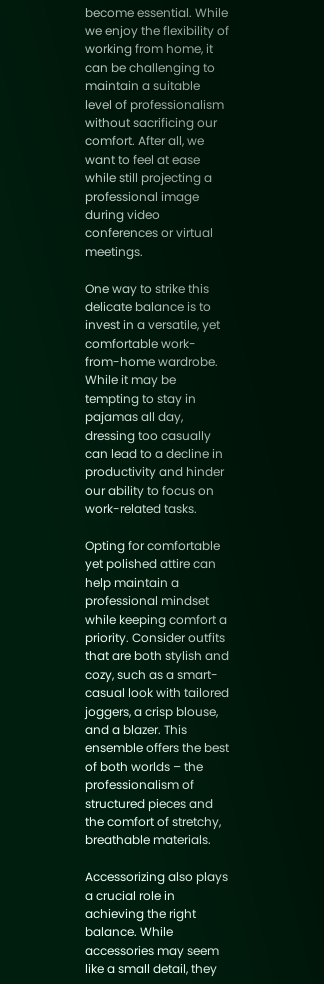become essential. While we enjoy the flexibility of working from home, it can be challenging to maintain a suitable level of professionalism without sacrificing our comfort. After all, we want to feel at ease while still projecting a professional image during video conferences or virtual meetings.

One way to strike this delicate balance is to invest in a versatile, yet comfortable work-from-home wardrobe. While it may be tempting to stay in pajamas all day, dressing too casually can lead to a decline in productivity and hinder our ability to focus on work-related tasks.

Opting for comfortable yet polished attire can help maintain a professional mindset while keeping comfort a priority. Consider outfits that are both stylish and cozy, such as a smart-casual look with tailored joggers, a crisp blouse, and a blazer. This ensemble offers the best of both worlds – the professionalism of structured pieces and the comfort of stretchy, breathable materials.

Accessorizing also plays a crucial role in achieving the right balance. While accessories may seem like a small detail, they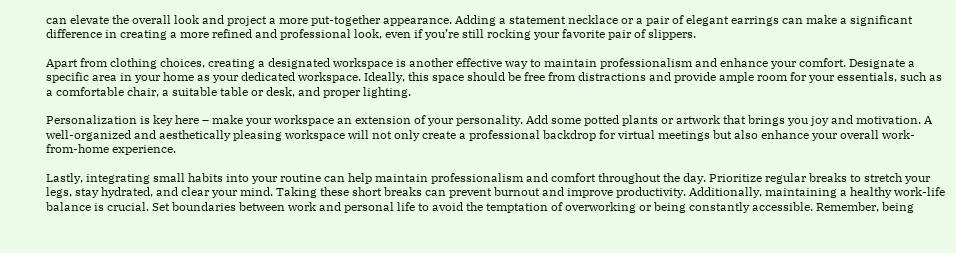can elevate the overall look and project a more put-together appearance. Adding a statement necklace or a pair of elegant earrings can make a significant difference in creating a more refined and professional look, even if you’re still rocking your favorite pair of slippers.

Apart from clothing choices, creating a designated workspace is another effective way to maintain professionalism and enhance your comfort. Designate a specific area in your home as your dedicated workspace. Ideally, this space should be free from distractions and provide ample room for your essentials, such as a comfortable chair, a suitable table or desk, and proper lighting.

Personalization is key here – make your workspace an extension of your personality. Add some potted plants or artwork that brings you joy and motivation. A well-organized and aesthetically pleasing workspace will not only create a professional backdrop for virtual meetings but also enhance your overall work-from-home experience.

Lastly, integrating small habits into your routine can help maintain professionalism and comfort throughout the day. Prioritize regular breaks to stretch your legs, stay hydrated, and clear your mind. Taking these short breaks can prevent burnout and improve productivity. Additionally, maintaining a healthy work-life balance is crucial. Set boundaries between work and personal life to avoid the temptation of overworking or being constantly accessible. Remember, being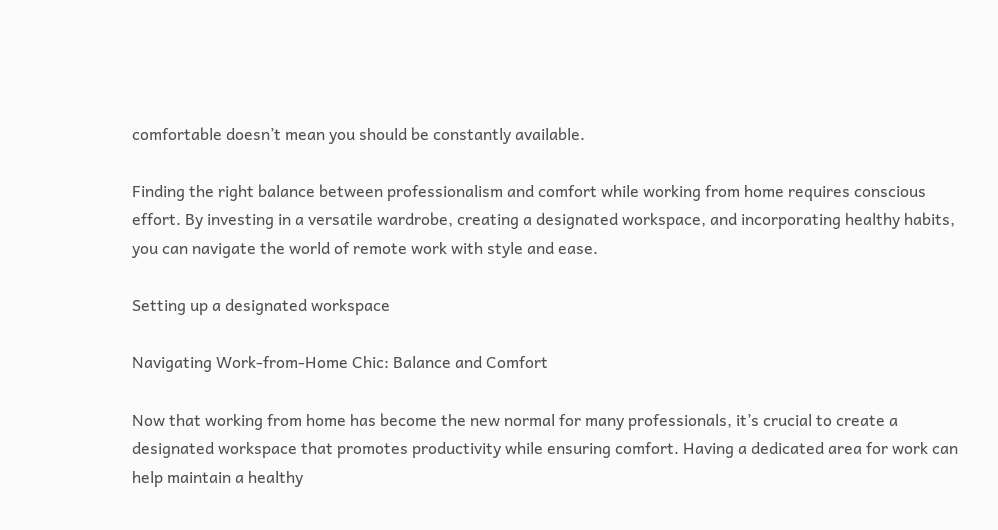comfortable doesn’t mean you should be constantly available.

Finding the right balance between professionalism and comfort while working from home requires conscious effort. By investing in a versatile wardrobe, creating a designated workspace, and incorporating healthy habits, you can navigate the world of remote work with style and ease.

Setting up a designated workspace

Navigating Work-from-Home Chic: Balance and Comfort

Now that working from home has become the new normal for many professionals, it’s crucial to create a designated workspace that promotes productivity while ensuring comfort. Having a dedicated area for work can help maintain a healthy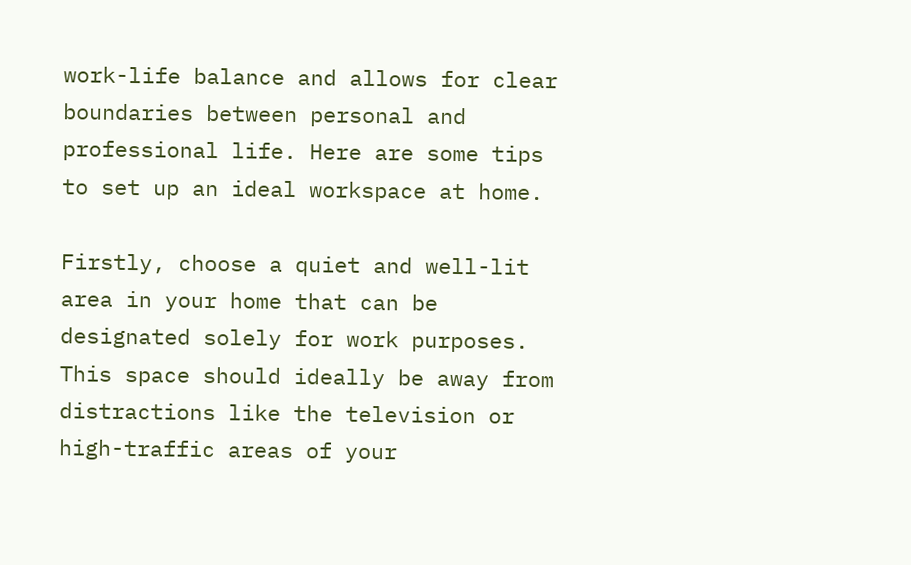work-life balance and allows for clear boundaries between personal and professional life. Here are some tips to set up an ideal workspace at home.

Firstly, choose a quiet and well-lit area in your home that can be designated solely for work purposes. This space should ideally be away from distractions like the television or high-traffic areas of your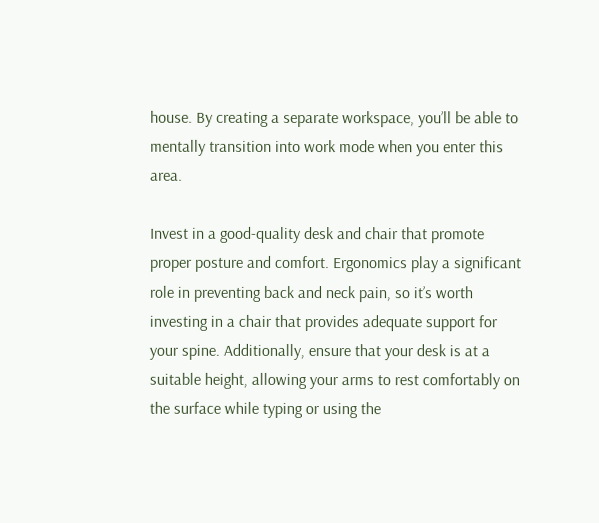house. By creating a separate workspace, you’ll be able to mentally transition into work mode when you enter this area.

Invest in a good-quality desk and chair that promote proper posture and comfort. Ergonomics play a significant role in preventing back and neck pain, so it’s worth investing in a chair that provides adequate support for your spine. Additionally, ensure that your desk is at a suitable height, allowing your arms to rest comfortably on the surface while typing or using the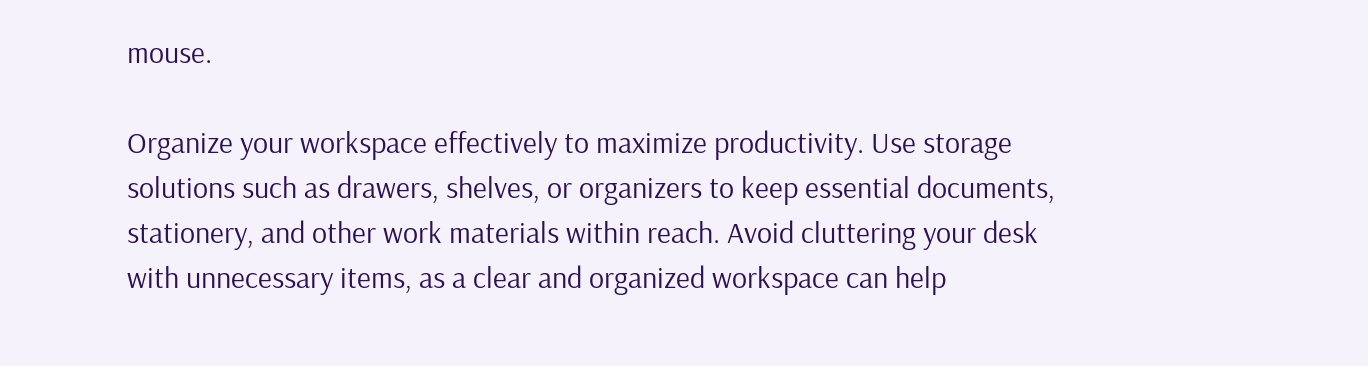mouse.

Organize your workspace effectively to maximize productivity. Use storage solutions such as drawers, shelves, or organizers to keep essential documents, stationery, and other work materials within reach. Avoid cluttering your desk with unnecessary items, as a clear and organized workspace can help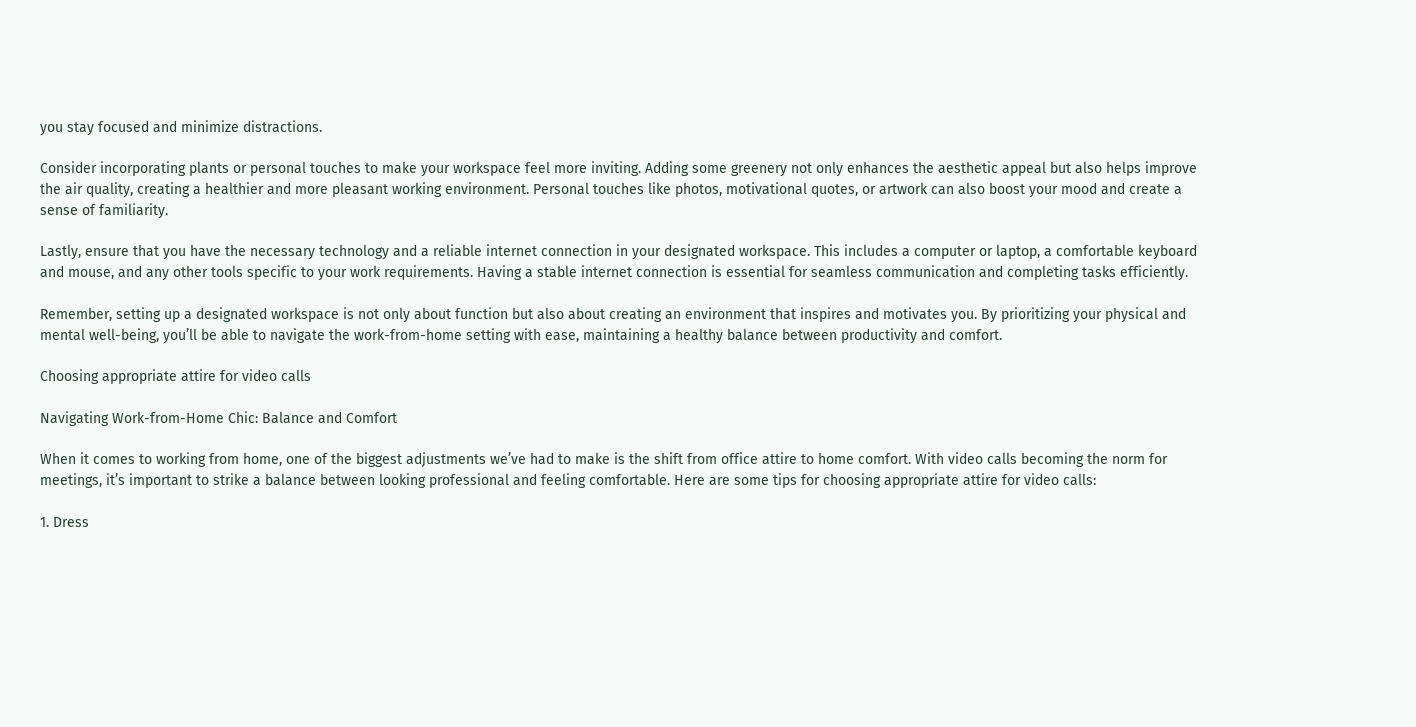you stay focused and minimize distractions.

Consider incorporating plants or personal touches to make your workspace feel more inviting. Adding some greenery not only enhances the aesthetic appeal but also helps improve the air quality, creating a healthier and more pleasant working environment. Personal touches like photos, motivational quotes, or artwork can also boost your mood and create a sense of familiarity.

Lastly, ensure that you have the necessary technology and a reliable internet connection in your designated workspace. This includes a computer or laptop, a comfortable keyboard and mouse, and any other tools specific to your work requirements. Having a stable internet connection is essential for seamless communication and completing tasks efficiently.

Remember, setting up a designated workspace is not only about function but also about creating an environment that inspires and motivates you. By prioritizing your physical and mental well-being, you’ll be able to navigate the work-from-home setting with ease, maintaining a healthy balance between productivity and comfort.

Choosing appropriate attire for video calls

Navigating Work-from-Home Chic: Balance and Comfort

When it comes to working from home, one of the biggest adjustments we’ve had to make is the shift from office attire to home comfort. With video calls becoming the norm for meetings, it’s important to strike a balance between looking professional and feeling comfortable. Here are some tips for choosing appropriate attire for video calls:

1. Dress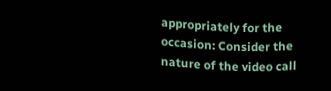appropriately for the occasion: Consider the nature of the video call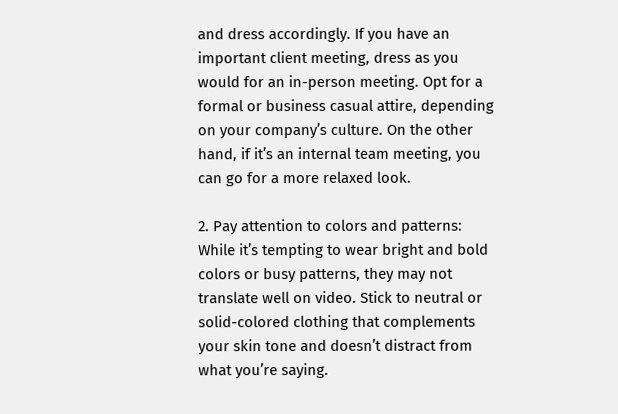and dress accordingly. If you have an important client meeting, dress as you would for an in-person meeting. Opt for a formal or business casual attire, depending on your company’s culture. On the other hand, if it’s an internal team meeting, you can go for a more relaxed look.

2. Pay attention to colors and patterns: While it’s tempting to wear bright and bold colors or busy patterns, they may not translate well on video. Stick to neutral or solid-colored clothing that complements your skin tone and doesn’t distract from what you’re saying.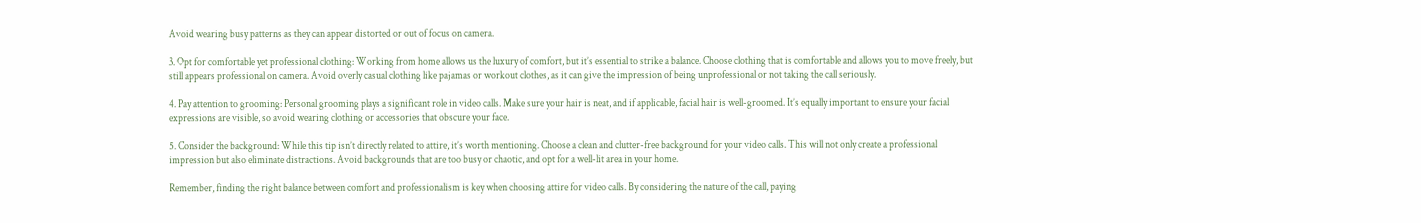Avoid wearing busy patterns as they can appear distorted or out of focus on camera.

3. Opt for comfortable yet professional clothing: Working from home allows us the luxury of comfort, but it’s essential to strike a balance. Choose clothing that is comfortable and allows you to move freely, but still appears professional on camera. Avoid overly casual clothing like pajamas or workout clothes, as it can give the impression of being unprofessional or not taking the call seriously.

4. Pay attention to grooming: Personal grooming plays a significant role in video calls. Make sure your hair is neat, and if applicable, facial hair is well-groomed. It’s equally important to ensure your facial expressions are visible, so avoid wearing clothing or accessories that obscure your face.

5. Consider the background: While this tip isn’t directly related to attire, it’s worth mentioning. Choose a clean and clutter-free background for your video calls. This will not only create a professional impression but also eliminate distractions. Avoid backgrounds that are too busy or chaotic, and opt for a well-lit area in your home.

Remember, finding the right balance between comfort and professionalism is key when choosing attire for video calls. By considering the nature of the call, paying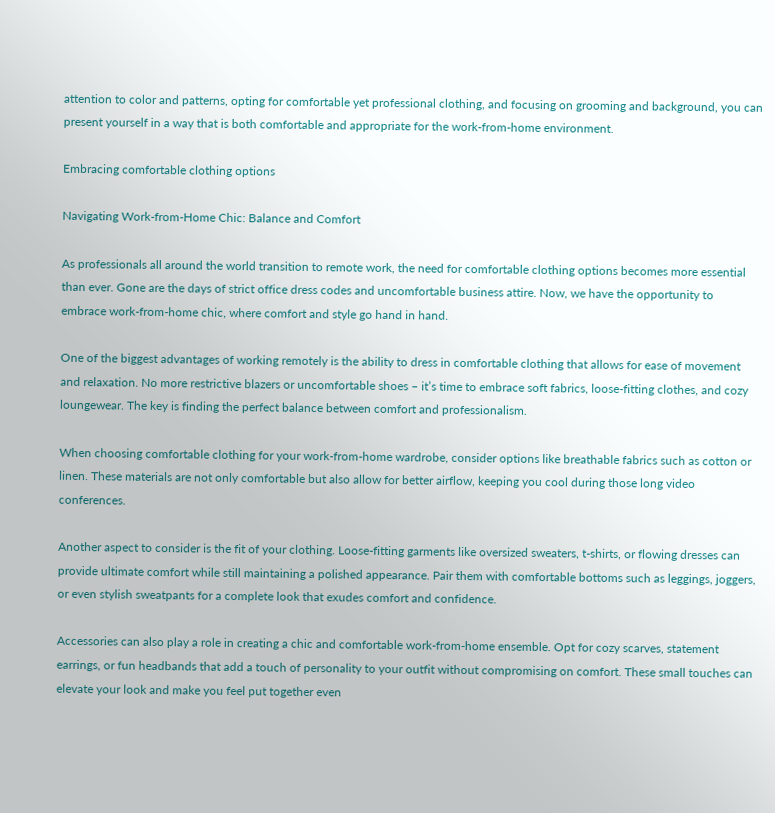attention to color and patterns, opting for comfortable yet professional clothing, and focusing on grooming and background, you can present yourself in a way that is both comfortable and appropriate for the work-from-home environment.

Embracing comfortable clothing options

Navigating Work-from-Home Chic: Balance and Comfort

As professionals all around the world transition to remote work, the need for comfortable clothing options becomes more essential than ever. Gone are the days of strict office dress codes and uncomfortable business attire. Now, we have the opportunity to embrace work-from-home chic, where comfort and style go hand in hand.

One of the biggest advantages of working remotely is the ability to dress in comfortable clothing that allows for ease of movement and relaxation. No more restrictive blazers or uncomfortable shoes – it’s time to embrace soft fabrics, loose-fitting clothes, and cozy loungewear. The key is finding the perfect balance between comfort and professionalism.

When choosing comfortable clothing for your work-from-home wardrobe, consider options like breathable fabrics such as cotton or linen. These materials are not only comfortable but also allow for better airflow, keeping you cool during those long video conferences.

Another aspect to consider is the fit of your clothing. Loose-fitting garments like oversized sweaters, t-shirts, or flowing dresses can provide ultimate comfort while still maintaining a polished appearance. Pair them with comfortable bottoms such as leggings, joggers, or even stylish sweatpants for a complete look that exudes comfort and confidence.

Accessories can also play a role in creating a chic and comfortable work-from-home ensemble. Opt for cozy scarves, statement earrings, or fun headbands that add a touch of personality to your outfit without compromising on comfort. These small touches can elevate your look and make you feel put together even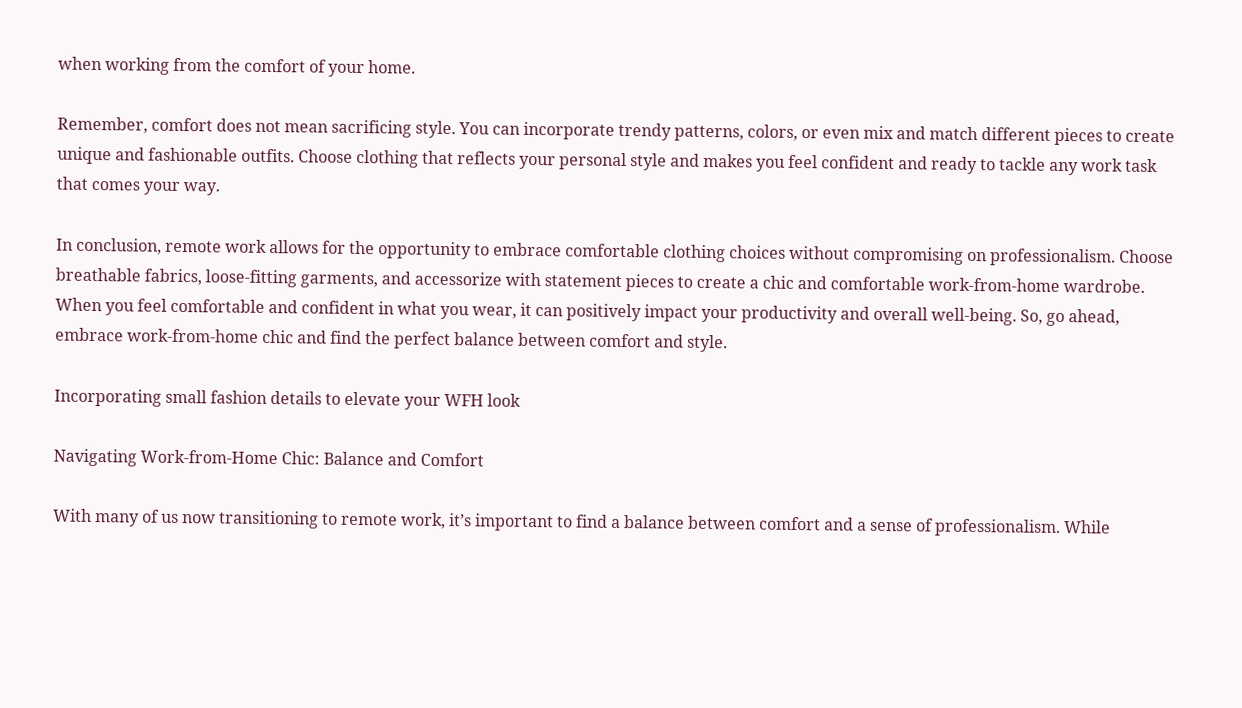when working from the comfort of your home.

Remember, comfort does not mean sacrificing style. You can incorporate trendy patterns, colors, or even mix and match different pieces to create unique and fashionable outfits. Choose clothing that reflects your personal style and makes you feel confident and ready to tackle any work task that comes your way.

In conclusion, remote work allows for the opportunity to embrace comfortable clothing choices without compromising on professionalism. Choose breathable fabrics, loose-fitting garments, and accessorize with statement pieces to create a chic and comfortable work-from-home wardrobe. When you feel comfortable and confident in what you wear, it can positively impact your productivity and overall well-being. So, go ahead, embrace work-from-home chic and find the perfect balance between comfort and style.

Incorporating small fashion details to elevate your WFH look

Navigating Work-from-Home Chic: Balance and Comfort

With many of us now transitioning to remote work, it’s important to find a balance between comfort and a sense of professionalism. While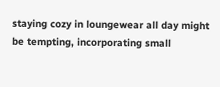staying cozy in loungewear all day might be tempting, incorporating small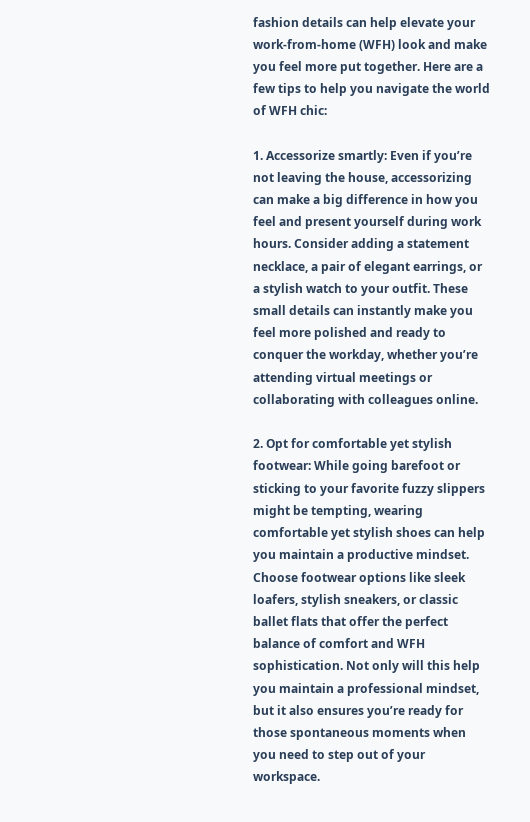fashion details can help elevate your work-from-home (WFH) look and make you feel more put together. Here are a few tips to help you navigate the world of WFH chic:

1. Accessorize smartly: Even if you’re not leaving the house, accessorizing can make a big difference in how you feel and present yourself during work hours. Consider adding a statement necklace, a pair of elegant earrings, or a stylish watch to your outfit. These small details can instantly make you feel more polished and ready to conquer the workday, whether you’re attending virtual meetings or collaborating with colleagues online.

2. Opt for comfortable yet stylish footwear: While going barefoot or sticking to your favorite fuzzy slippers might be tempting, wearing comfortable yet stylish shoes can help you maintain a productive mindset. Choose footwear options like sleek loafers, stylish sneakers, or classic ballet flats that offer the perfect balance of comfort and WFH sophistication. Not only will this help you maintain a professional mindset, but it also ensures you’re ready for those spontaneous moments when you need to step out of your workspace.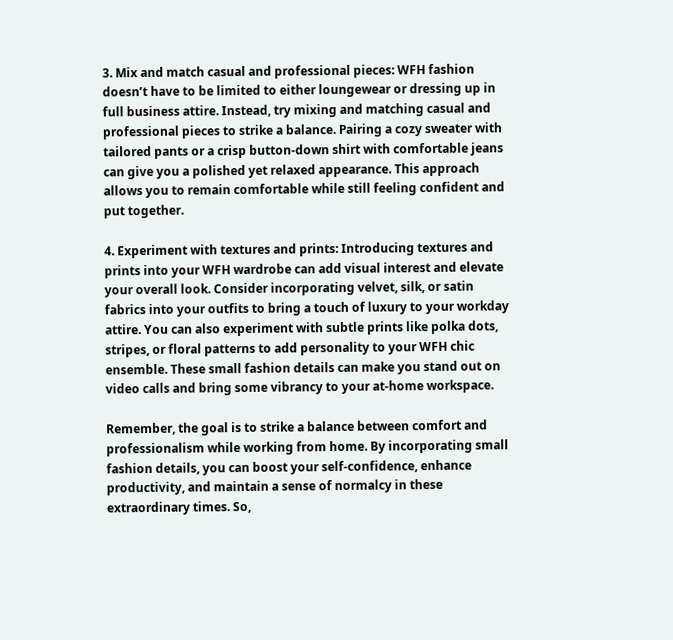3. Mix and match casual and professional pieces: WFH fashion doesn’t have to be limited to either loungewear or dressing up in full business attire. Instead, try mixing and matching casual and professional pieces to strike a balance. Pairing a cozy sweater with tailored pants or a crisp button-down shirt with comfortable jeans can give you a polished yet relaxed appearance. This approach allows you to remain comfortable while still feeling confident and put together.

4. Experiment with textures and prints: Introducing textures and prints into your WFH wardrobe can add visual interest and elevate your overall look. Consider incorporating velvet, silk, or satin fabrics into your outfits to bring a touch of luxury to your workday attire. You can also experiment with subtle prints like polka dots, stripes, or floral patterns to add personality to your WFH chic ensemble. These small fashion details can make you stand out on video calls and bring some vibrancy to your at-home workspace.

Remember, the goal is to strike a balance between comfort and professionalism while working from home. By incorporating small fashion details, you can boost your self-confidence, enhance productivity, and maintain a sense of normalcy in these extraordinary times. So,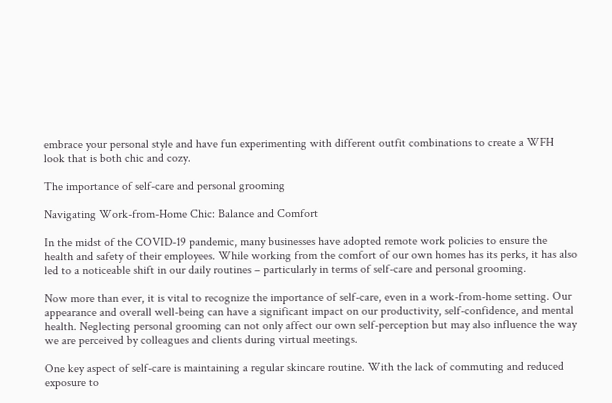embrace your personal style and have fun experimenting with different outfit combinations to create a WFH look that is both chic and cozy.

The importance of self-care and personal grooming

Navigating Work-from-Home Chic: Balance and Comfort

In the midst of the COVID-19 pandemic, many businesses have adopted remote work policies to ensure the health and safety of their employees. While working from the comfort of our own homes has its perks, it has also led to a noticeable shift in our daily routines – particularly in terms of self-care and personal grooming.

Now more than ever, it is vital to recognize the importance of self-care, even in a work-from-home setting. Our appearance and overall well-being can have a significant impact on our productivity, self-confidence, and mental health. Neglecting personal grooming can not only affect our own self-perception but may also influence the way we are perceived by colleagues and clients during virtual meetings.

One key aspect of self-care is maintaining a regular skincare routine. With the lack of commuting and reduced exposure to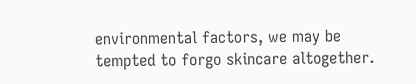environmental factors, we may be tempted to forgo skincare altogether.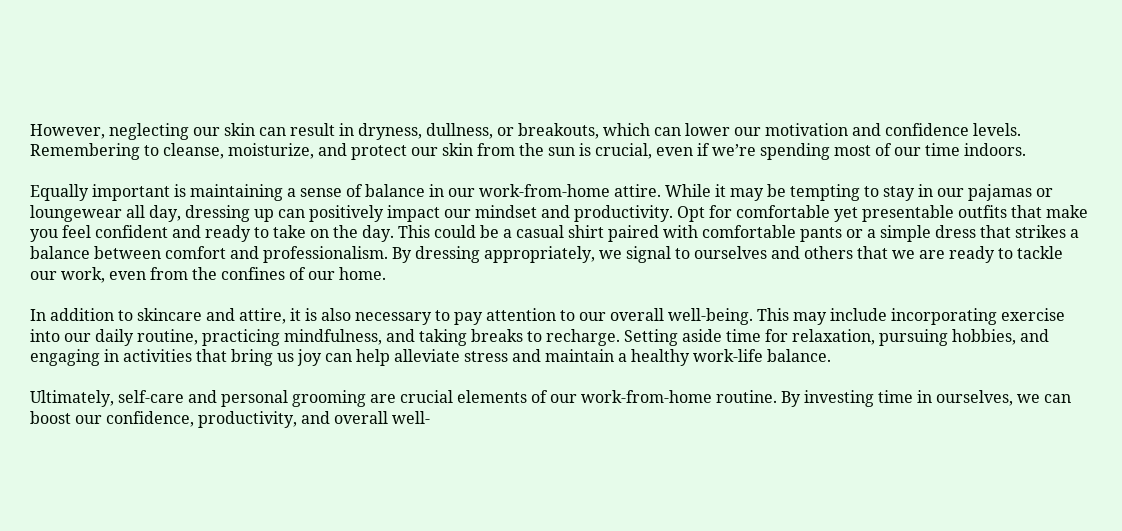However, neglecting our skin can result in dryness, dullness, or breakouts, which can lower our motivation and confidence levels. Remembering to cleanse, moisturize, and protect our skin from the sun is crucial, even if we’re spending most of our time indoors.

Equally important is maintaining a sense of balance in our work-from-home attire. While it may be tempting to stay in our pajamas or loungewear all day, dressing up can positively impact our mindset and productivity. Opt for comfortable yet presentable outfits that make you feel confident and ready to take on the day. This could be a casual shirt paired with comfortable pants or a simple dress that strikes a balance between comfort and professionalism. By dressing appropriately, we signal to ourselves and others that we are ready to tackle our work, even from the confines of our home.

In addition to skincare and attire, it is also necessary to pay attention to our overall well-being. This may include incorporating exercise into our daily routine, practicing mindfulness, and taking breaks to recharge. Setting aside time for relaxation, pursuing hobbies, and engaging in activities that bring us joy can help alleviate stress and maintain a healthy work-life balance.

Ultimately, self-care and personal grooming are crucial elements of our work-from-home routine. By investing time in ourselves, we can boost our confidence, productivity, and overall well-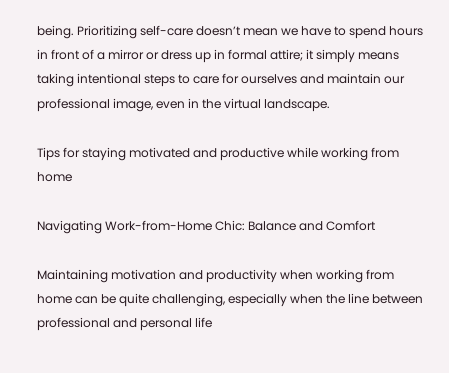being. Prioritizing self-care doesn’t mean we have to spend hours in front of a mirror or dress up in formal attire; it simply means taking intentional steps to care for ourselves and maintain our professional image, even in the virtual landscape.

Tips for staying motivated and productive while working from home

Navigating Work-from-Home Chic: Balance and Comfort

Maintaining motivation and productivity when working from home can be quite challenging, especially when the line between professional and personal life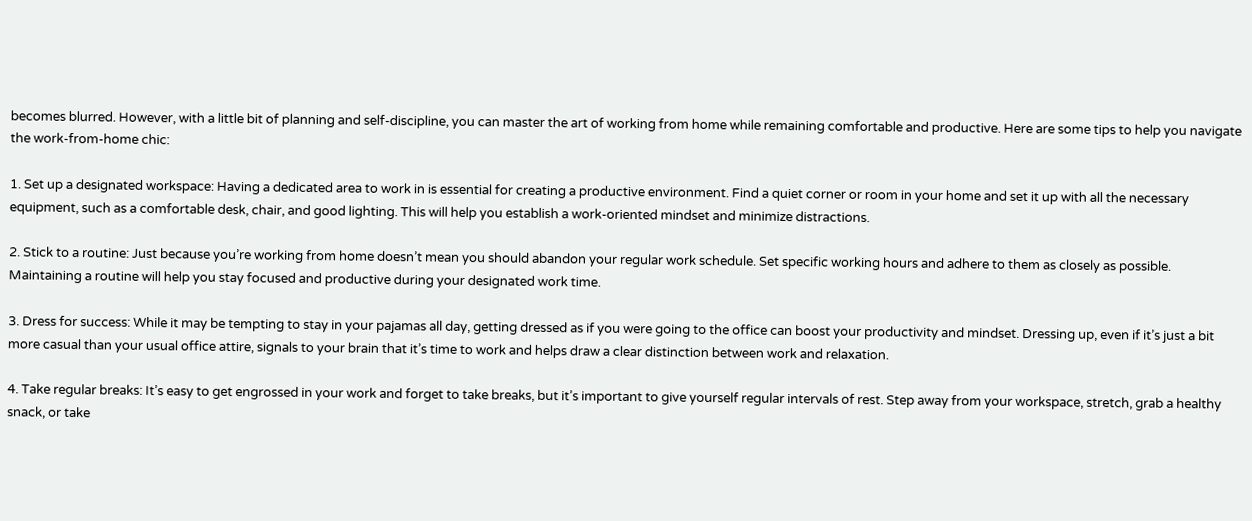becomes blurred. However, with a little bit of planning and self-discipline, you can master the art of working from home while remaining comfortable and productive. Here are some tips to help you navigate the work-from-home chic:

1. Set up a designated workspace: Having a dedicated area to work in is essential for creating a productive environment. Find a quiet corner or room in your home and set it up with all the necessary equipment, such as a comfortable desk, chair, and good lighting. This will help you establish a work-oriented mindset and minimize distractions.

2. Stick to a routine: Just because you’re working from home doesn’t mean you should abandon your regular work schedule. Set specific working hours and adhere to them as closely as possible. Maintaining a routine will help you stay focused and productive during your designated work time.

3. Dress for success: While it may be tempting to stay in your pajamas all day, getting dressed as if you were going to the office can boost your productivity and mindset. Dressing up, even if it’s just a bit more casual than your usual office attire, signals to your brain that it’s time to work and helps draw a clear distinction between work and relaxation.

4. Take regular breaks: It’s easy to get engrossed in your work and forget to take breaks, but it’s important to give yourself regular intervals of rest. Step away from your workspace, stretch, grab a healthy snack, or take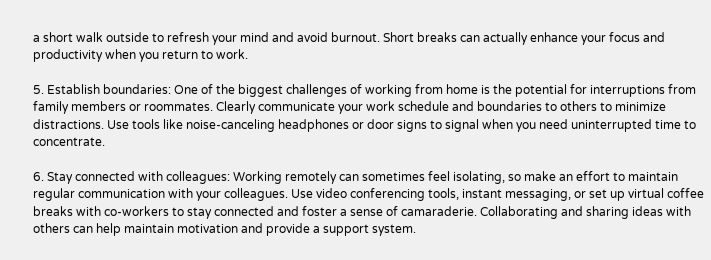a short walk outside to refresh your mind and avoid burnout. Short breaks can actually enhance your focus and productivity when you return to work.

5. Establish boundaries: One of the biggest challenges of working from home is the potential for interruptions from family members or roommates. Clearly communicate your work schedule and boundaries to others to minimize distractions. Use tools like noise-canceling headphones or door signs to signal when you need uninterrupted time to concentrate.

6. Stay connected with colleagues: Working remotely can sometimes feel isolating, so make an effort to maintain regular communication with your colleagues. Use video conferencing tools, instant messaging, or set up virtual coffee breaks with co-workers to stay connected and foster a sense of camaraderie. Collaborating and sharing ideas with others can help maintain motivation and provide a support system.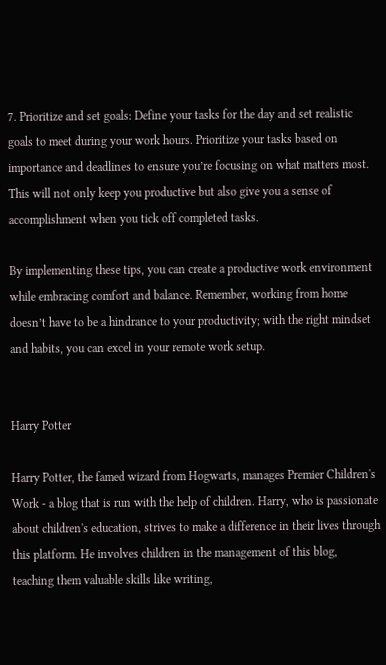7. Prioritize and set goals: Define your tasks for the day and set realistic goals to meet during your work hours. Prioritize your tasks based on importance and deadlines to ensure you’re focusing on what matters most. This will not only keep you productive but also give you a sense of accomplishment when you tick off completed tasks.

By implementing these tips, you can create a productive work environment while embracing comfort and balance. Remember, working from home doesn’t have to be a hindrance to your productivity; with the right mindset and habits, you can excel in your remote work setup.


Harry Potter

Harry Potter, the famed wizard from Hogwarts, manages Premier Children's Work - a blog that is run with the help of children. Harry, who is passionate about children's education, strives to make a difference in their lives through this platform. He involves children in the management of this blog, teaching them valuable skills like writing,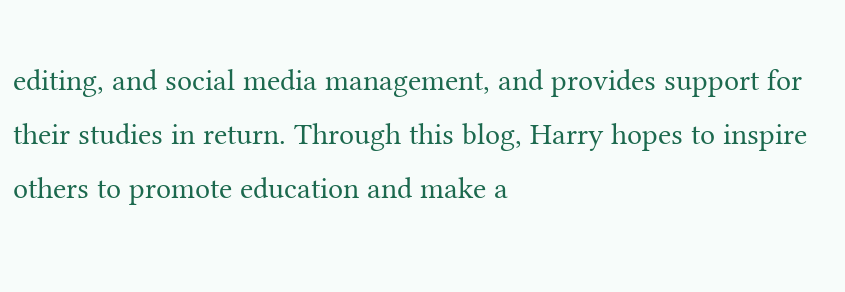editing, and social media management, and provides support for their studies in return. Through this blog, Harry hopes to inspire others to promote education and make a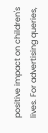positive impact on children's lives. For advertising queries,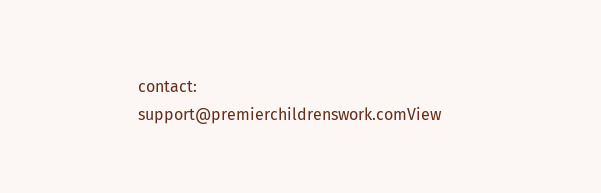contact: support@premierchildrenswork.comView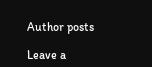Author posts

Leave a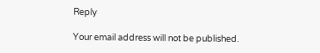Reply

Your email address will not be published.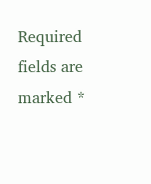Required fields are marked *